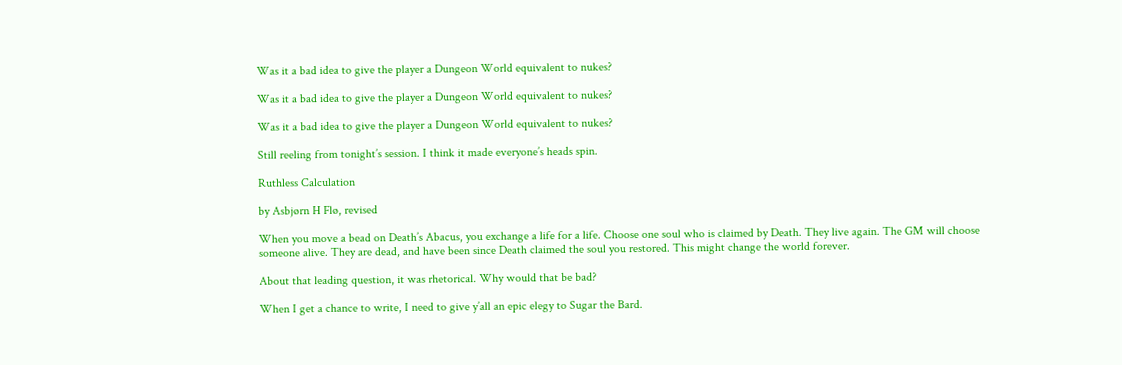Was it a bad idea to give the player a Dungeon World equivalent to nukes?

Was it a bad idea to give the player a Dungeon World equivalent to nukes?

Was it a bad idea to give the player a Dungeon World equivalent to nukes?

Still reeling from tonight’s session. I think it made everyone’s heads spin.

Ruthless Calculation

by Asbjørn H Flø, revised

When you move a bead on Death’s Abacus, you exchange a life for a life. Choose one soul who is claimed by Death. They live again. The GM will choose someone alive. They are dead, and have been since Death claimed the soul you restored. This might change the world forever.

About that leading question, it was rhetorical. Why would that be bad?

When I get a chance to write, I need to give y’all an epic elegy to Sugar the Bard.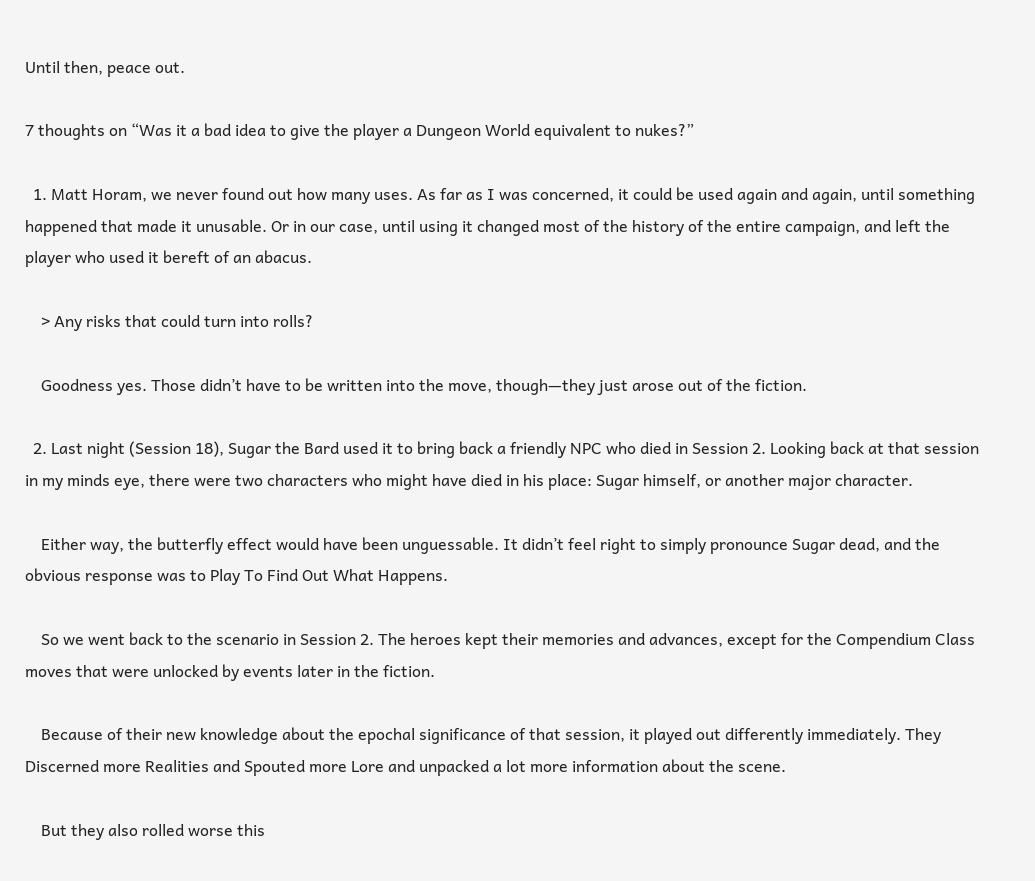Until then, peace out.

7 thoughts on “Was it a bad idea to give the player a Dungeon World equivalent to nukes?”

  1. Matt Horam, we never found out how many uses. As far as I was concerned, it could be used again and again, until something happened that made it unusable. Or in our case, until using it changed most of the history of the entire campaign, and left the player who used it bereft of an abacus.

    > Any risks that could turn into rolls?

    Goodness yes. Those didn’t have to be written into the move, though—they just arose out of the fiction.

  2. Last night (Session 18), Sugar the Bard used it to bring back a friendly NPC who died in Session 2. Looking back at that session in my minds eye, there were two characters who might have died in his place: Sugar himself, or another major character.

    Either way, the butterfly effect would have been unguessable. It didn’t feel right to simply pronounce Sugar dead, and the obvious response was to Play To Find Out What Happens.

    So we went back to the scenario in Session 2. The heroes kept their memories and advances, except for the Compendium Class moves that were unlocked by events later in the fiction.

    Because of their new knowledge about the epochal significance of that session, it played out differently immediately. They Discerned more Realities and Spouted more Lore and unpacked a lot more information about the scene.

    But they also rolled worse this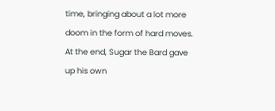time, bringing about a lot more doom in the form of hard moves. At the end, Sugar the Bard gave up his own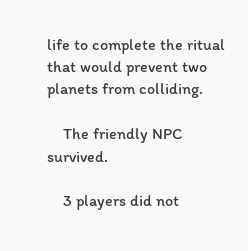life to complete the ritual that would prevent two planets from colliding.

    The friendly NPC survived.

    3 players did not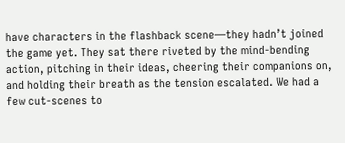have characters in the flashback scene—they hadn’t joined the game yet. They sat there riveted by the mind-bending action, pitching in their ideas, cheering their companions on, and holding their breath as the tension escalated. We had a few cut-scenes to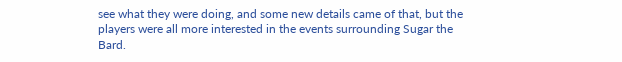see what they were doing, and some new details came of that, but the players were all more interested in the events surrounding Sugar the Bard.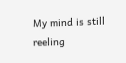My mind is still reeling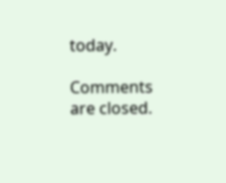today.

Comments are closed.